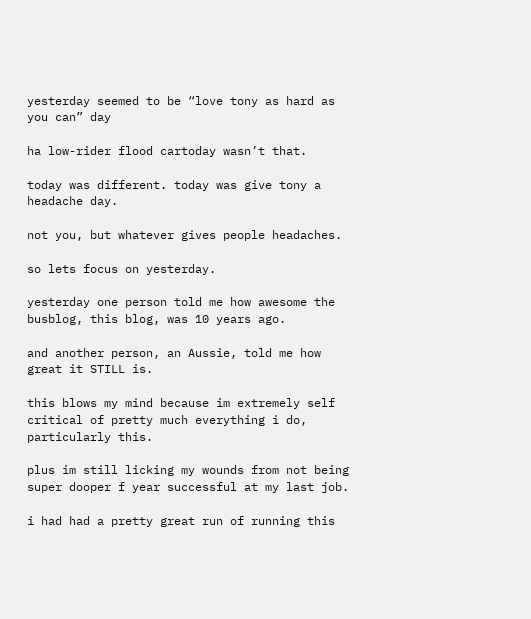yesterday seemed to be “love tony as hard as you can” day

ha low-rider flood cartoday wasn’t that.

today was different. today was give tony a headache day.

not you, but whatever gives people headaches.

so lets focus on yesterday.

yesterday one person told me how awesome the busblog, this blog, was 10 years ago.

and another person, an Aussie, told me how great it STILL is.

this blows my mind because im extremely self critical of pretty much everything i do, particularly this.

plus im still licking my wounds from not being super dooper f year successful at my last job.

i had had a pretty great run of running this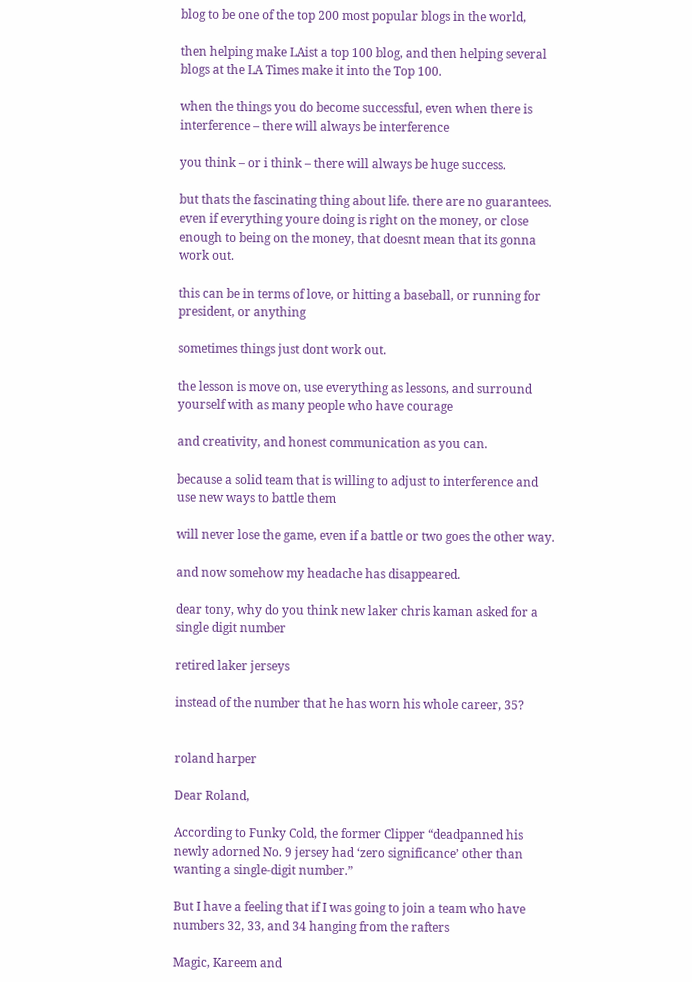blog to be one of the top 200 most popular blogs in the world,

then helping make LAist a top 100 blog, and then helping several blogs at the LA Times make it into the Top 100.

when the things you do become successful, even when there is interference – there will always be interference

you think – or i think – there will always be huge success.

but thats the fascinating thing about life. there are no guarantees. even if everything youre doing is right on the money, or close enough to being on the money, that doesnt mean that its gonna work out.

this can be in terms of love, or hitting a baseball, or running for president, or anything

sometimes things just dont work out.

the lesson is move on, use everything as lessons, and surround yourself with as many people who have courage

and creativity, and honest communication as you can.

because a solid team that is willing to adjust to interference and use new ways to battle them

will never lose the game, even if a battle or two goes the other way.

and now somehow my headache has disappeared.

dear tony, why do you think new laker chris kaman asked for a single digit number

retired laker jerseys

instead of the number that he has worn his whole career, 35?


roland harper

Dear Roland,

According to Funky Cold, the former Clipper “deadpanned his newly adorned No. 9 jersey had ‘zero significance’ other than wanting a single-digit number.”

But I have a feeling that if I was going to join a team who have numbers 32, 33, and 34 hanging from the rafters

Magic, Kareem and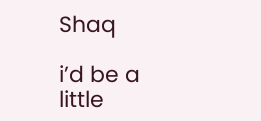Shaq

i’d be a little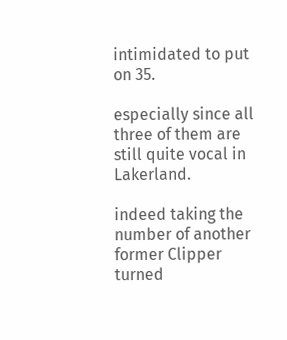intimidated to put on 35.

especially since all three of them are still quite vocal in Lakerland.

indeed taking the number of another former Clipper turned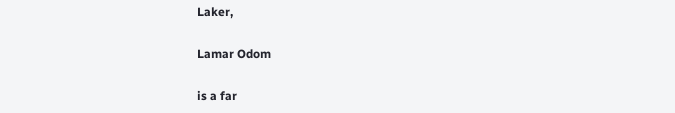Laker,

Lamar Odom

is a far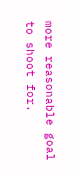more reasonable goal to shoot for.